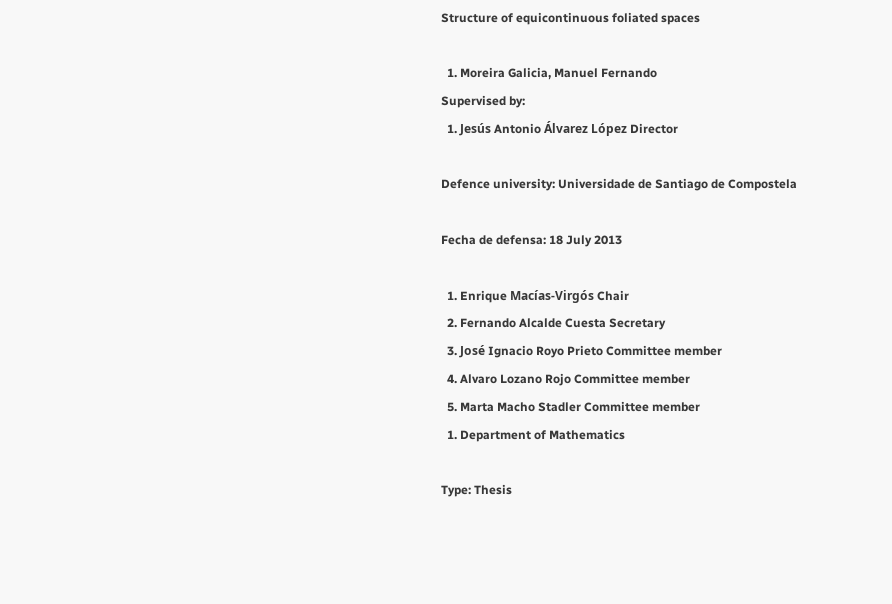Structure of equicontinuous foliated spaces

  1. Moreira Galicia, Manuel Fernando
Supervised by:
  1. Jesús Antonio Álvarez López Director

Defence university: Universidade de Santiago de Compostela

Fecha de defensa: 18 July 2013

  1. Enrique Macías-Virgós Chair
  2. Fernando Alcalde Cuesta Secretary
  3. José Ignacio Royo Prieto Committee member
  4. Alvaro Lozano Rojo Committee member
  5. Marta Macho Stadler Committee member
  1. Department of Mathematics

Type: Thesis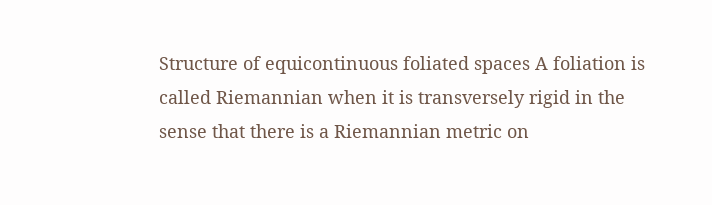Structure of equicontinuous foliated spaces A foliation is called Riemannian when it is transversely rigid in the sense that there is a Riemannian metric on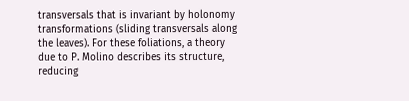transversals that is invariant by holonomy transformations (sliding transversals along the leaves). For these foliations, a theory due to P. Molino describes its structure, reducing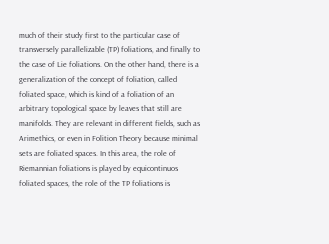much of their study first to the particular case of transversely parallelizable (TP) foliations, and finally to the case of Lie foliations. On the other hand, there is a generalization of the concept of foliation, called foliated space, which is kind of a foliation of an arbitrary topological space by leaves that still are manifolds. They are relevant in different fields, such as Arimethics, or even in Folition Theory because minimal sets are foliated spaces. In this area, the role of Riemannian foliations is played by equicontinuos foliated spaces, the role of the TP foliations is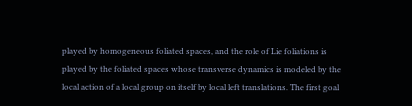played by homogeneous foliated spaces, and the role of Lie foliations is played by the foliated spaces whose transverse dynamics is modeled by the local action of a local group on itself by local left translations. The first goal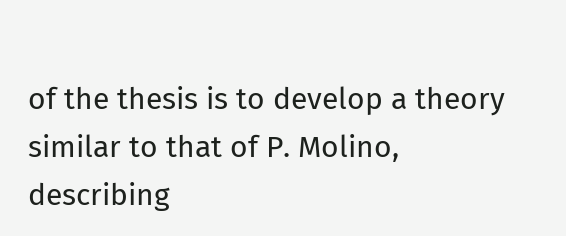of the thesis is to develop a theory similar to that of P. Molino, describing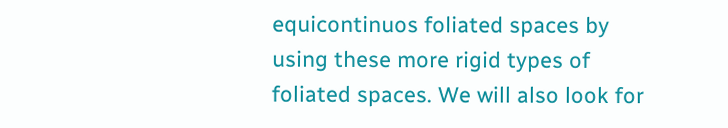equicontinuos foliated spaces by using these more rigid types of foliated spaces. We will also look for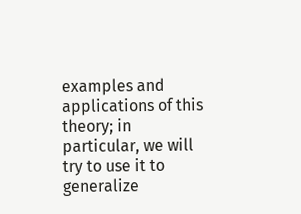examples and applications of this theory; in particular, we will try to use it to generalize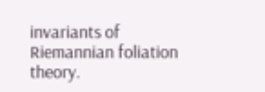invariants of Riemannian foliation theory.